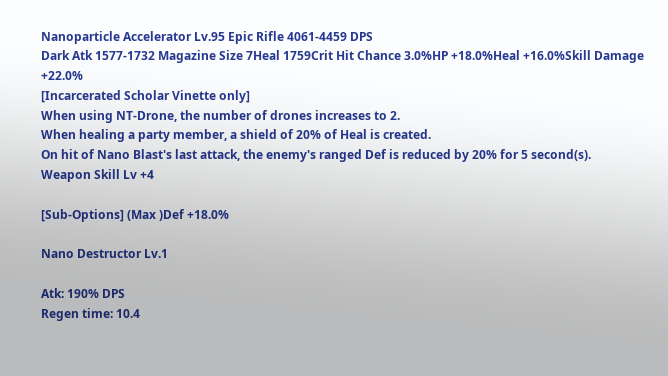Nanoparticle Accelerator Lv.95 Epic Rifle 4061-4459 DPS
Dark Atk 1577-1732 Magazine Size 7Heal 1759Crit Hit Chance 3.0%HP +18.0%Heal +16.0%Skill Damage +22.0%
[Incarcerated Scholar Vinette only]
When using NT-Drone, the number of drones increases to 2.
When healing a party member, a shield of 20% of Heal is created.
On hit of Nano Blast's last attack, the enemy's ranged Def is reduced by 20% for 5 second(s).
Weapon Skill Lv +4

[Sub-Options] (Max )Def +18.0%

Nano Destructor Lv.1

Atk: 190% DPS
Regen time: 10.4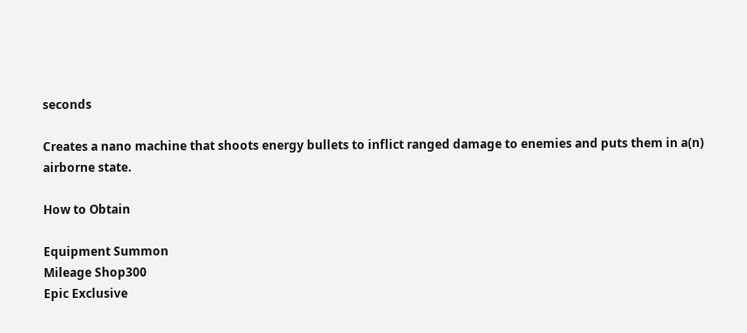seconds

Creates a nano machine that shoots energy bullets to inflict ranged damage to enemies and puts them in a(n) airborne state.

How to Obtain

Equipment Summon
Mileage Shop300
Epic Exclusive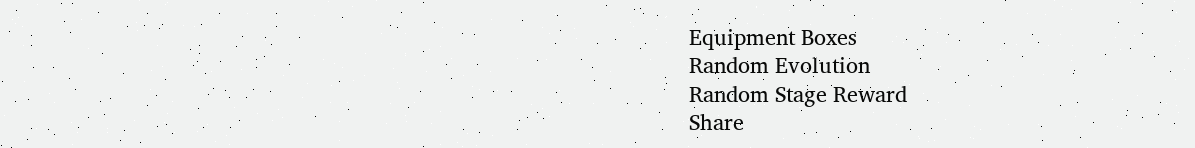Equipment Boxes
Random Evolution
Random Stage Reward
Share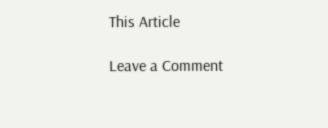This Article

Leave a Comment